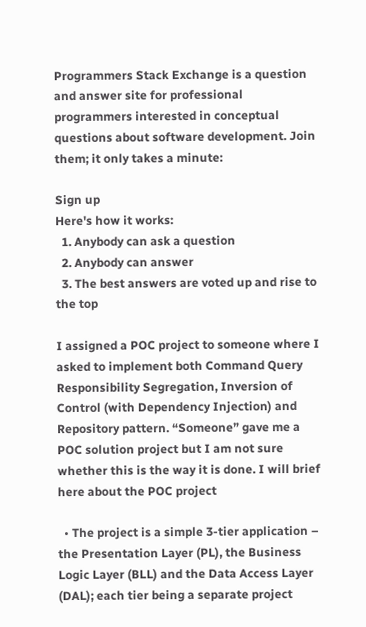Programmers Stack Exchange is a question and answer site for professional programmers interested in conceptual questions about software development. Join them; it only takes a minute:

Sign up
Here's how it works:
  1. Anybody can ask a question
  2. Anybody can answer
  3. The best answers are voted up and rise to the top

I assigned a POC project to someone where I asked to implement both Command Query Responsibility Segregation, Inversion of Control (with Dependency Injection) and Repository pattern. “Someone” gave me a POC solution project but I am not sure whether this is the way it is done. I will brief here about the POC project

  • The project is a simple 3-tier application – the Presentation Layer (PL), the Business Logic Layer (BLL) and the Data Access Layer (DAL); each tier being a separate project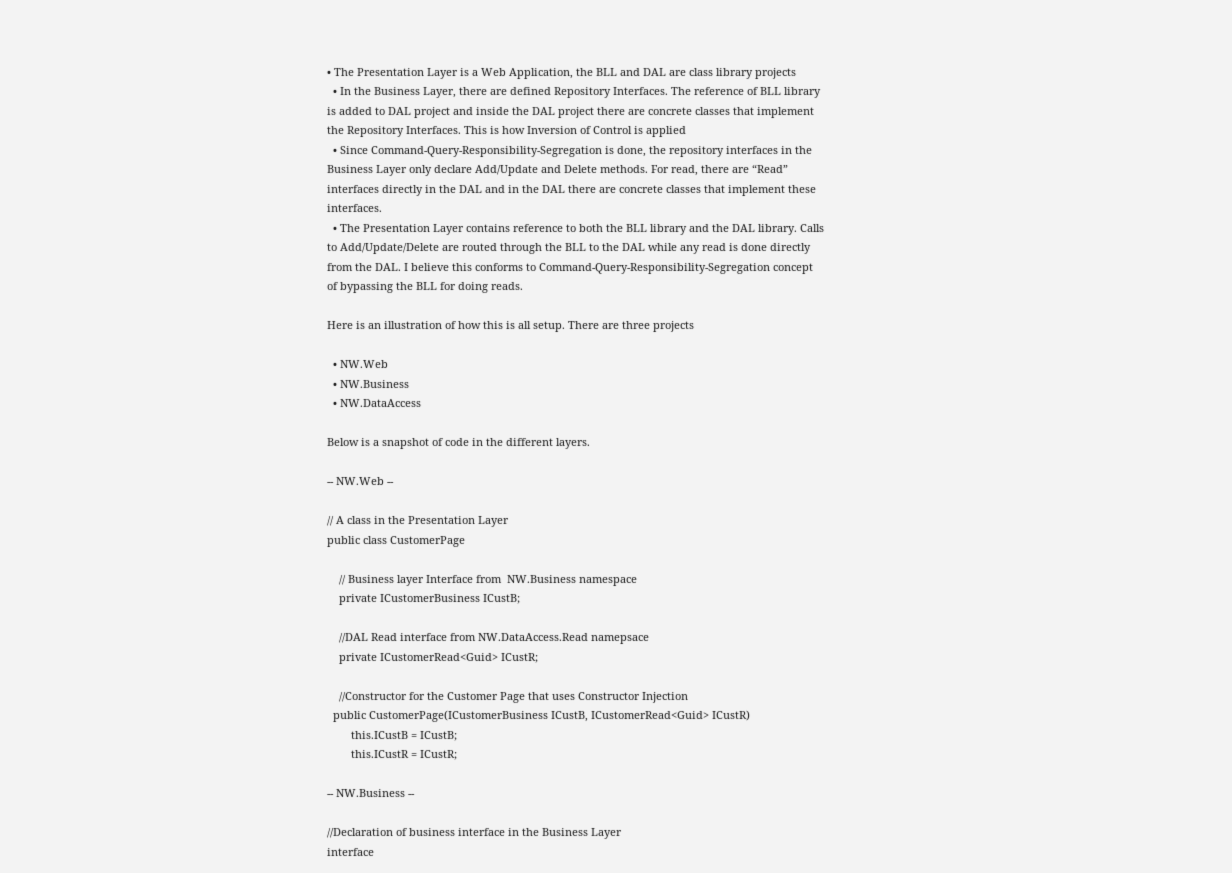• The Presentation Layer is a Web Application, the BLL and DAL are class library projects
  • In the Business Layer, there are defined Repository Interfaces. The reference of BLL library is added to DAL project and inside the DAL project there are concrete classes that implement the Repository Interfaces. This is how Inversion of Control is applied
  • Since Command-Query-Responsibility-Segregation is done, the repository interfaces in the Business Layer only declare Add/Update and Delete methods. For read, there are “Read” interfaces directly in the DAL and in the DAL there are concrete classes that implement these interfaces.
  • The Presentation Layer contains reference to both the BLL library and the DAL library. Calls to Add/Update/Delete are routed through the BLL to the DAL while any read is done directly from the DAL. I believe this conforms to Command-Query-Responsibility-Segregation concept of bypassing the BLL for doing reads.

Here is an illustration of how this is all setup. There are three projects

  • NW.Web
  • NW.Business
  • NW.DataAccess

Below is a snapshot of code in the different layers.

-- NW.Web --

// A class in the Presentation Layer
public class CustomerPage

    // Business layer Interface from  NW.Business namespace
    private ICustomerBusiness ICustB;

    //DAL Read interface from NW.DataAccess.Read namepsace
    private ICustomerRead<Guid> ICustR;

    //Constructor for the Customer Page that uses Constructor Injection
  public CustomerPage(ICustomerBusiness ICustB, ICustomerRead<Guid> ICustR)
        this.ICustB = ICustB;
        this.ICustR = ICustR;

-- NW.Business --

//Declaration of business interface in the Business Layer
interface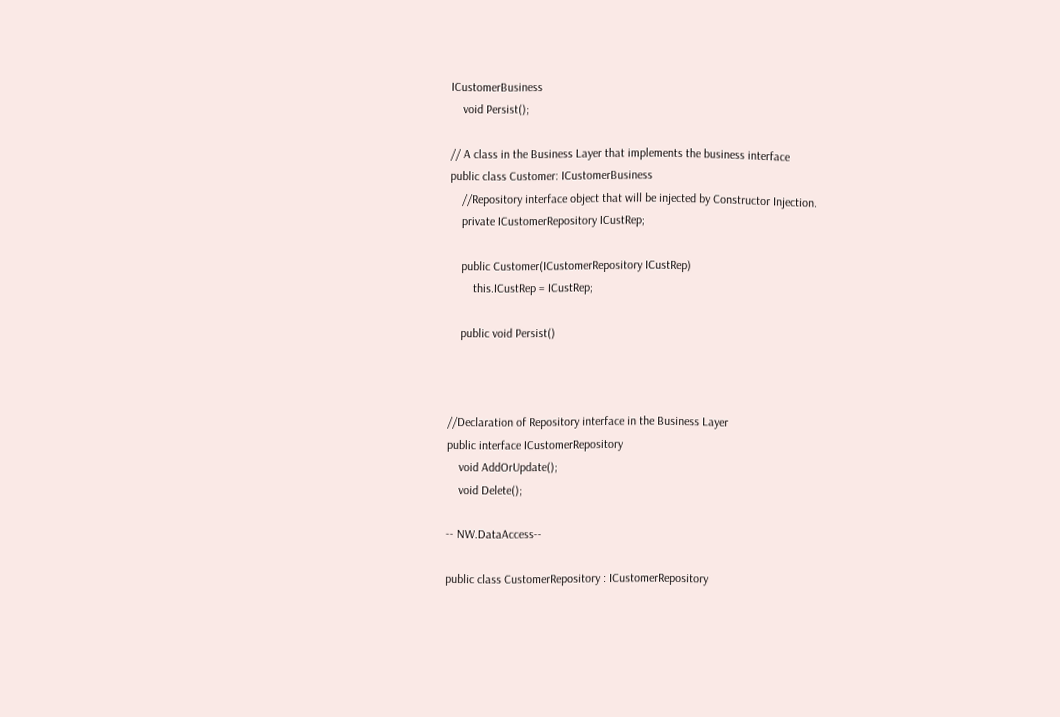ICustomerBusiness
    void Persist();

// A class in the Business Layer that implements the business interface
public class Customer: ICustomerBusiness
    //Repository interface object that will be injected by Constructor Injection.
    private ICustomerRepository ICustRep;

    public Customer(ICustomerRepository ICustRep)
        this.ICustRep = ICustRep;

    public void Persist()



//Declaration of Repository interface in the Business Layer
public interface ICustomerRepository
    void AddOrUpdate();
    void Delete();

-- NW.DataAccess--

public class CustomerRepository : ICustomerRepository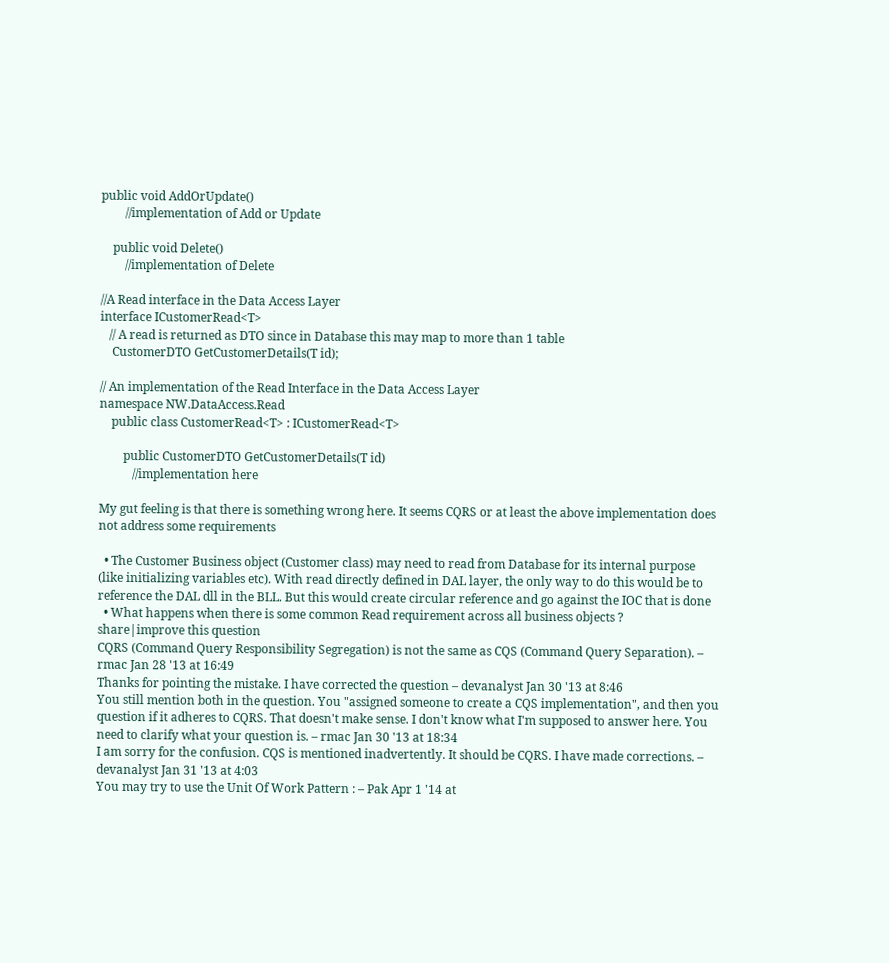public void AddOrUpdate()
        //implementation of Add or Update

    public void Delete()
        //implementation of Delete

//A Read interface in the Data Access Layer
interface ICustomerRead<T>
   // A read is returned as DTO since in Database this may map to more than 1 table
    CustomerDTO GetCustomerDetails(T id);

// An implementation of the Read Interface in the Data Access Layer
namespace NW.DataAccess.Read
    public class CustomerRead<T> : ICustomerRead<T>

        public CustomerDTO GetCustomerDetails(T id)
           //implementation here

My gut feeling is that there is something wrong here. It seems CQRS or at least the above implementation does not address some requirements

  • The Customer Business object (Customer class) may need to read from Database for its internal purpose (like initializing variables etc). With read directly defined in DAL layer, the only way to do this would be to reference the DAL dll in the BLL. But this would create circular reference and go against the IOC that is done
  • What happens when there is some common Read requirement across all business objects ?
share|improve this question
CQRS (Command Query Responsibility Segregation) is not the same as CQS (Command Query Separation). – rmac Jan 28 '13 at 16:49
Thanks for pointing the mistake. I have corrected the question – devanalyst Jan 30 '13 at 8:46
You still mention both in the question. You "assigned someone to create a CQS implementation", and then you question if it adheres to CQRS. That doesn't make sense. I don't know what I'm supposed to answer here. You need to clarify what your question is. – rmac Jan 30 '13 at 18:34
I am sorry for the confusion. CQS is mentioned inadvertently. It should be CQRS. I have made corrections. – devanalyst Jan 31 '13 at 4:03
You may try to use the Unit Of Work Pattern : – Pak Apr 1 '14 at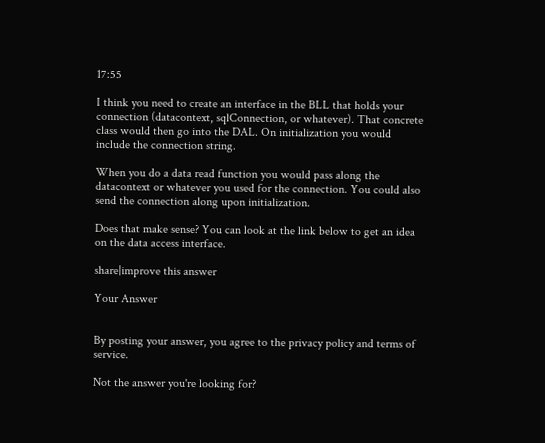17:55

I think you need to create an interface in the BLL that holds your connection (datacontext, sqlConnection, or whatever). That concrete class would then go into the DAL. On initialization you would include the connection string.

When you do a data read function you would pass along the datacontext or whatever you used for the connection. You could also send the connection along upon initialization.

Does that make sense? You can look at the link below to get an idea on the data access interface.

share|improve this answer

Your Answer


By posting your answer, you agree to the privacy policy and terms of service.

Not the answer you're looking for?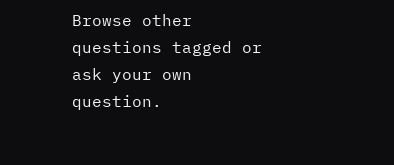Browse other questions tagged or ask your own question.